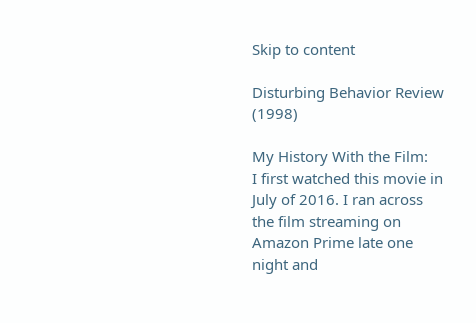Skip to content

Disturbing Behavior Review (1998)

My History With the Film:
I first watched this movie in July of 2016. I ran across the film streaming on Amazon Prime late one night and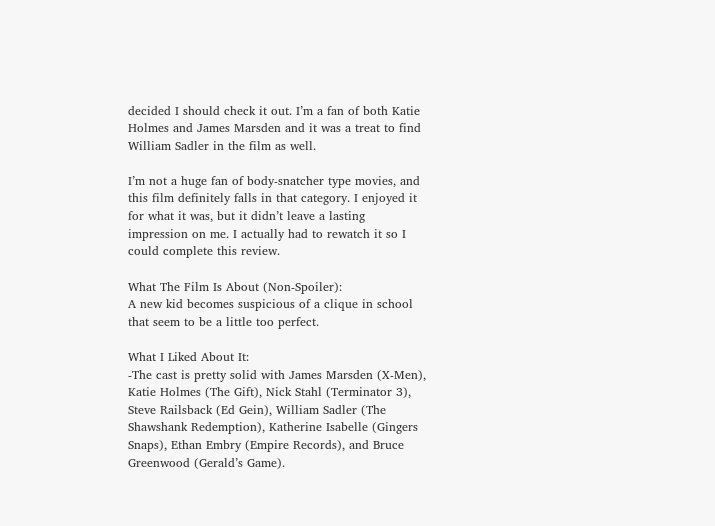decided I should check it out. I’m a fan of both Katie Holmes and James Marsden and it was a treat to find William Sadler in the film as well.

I’m not a huge fan of body-snatcher type movies, and this film definitely falls in that category. I enjoyed it for what it was, but it didn’t leave a lasting impression on me. I actually had to rewatch it so I could complete this review.

What The Film Is About (Non-Spoiler):
A new kid becomes suspicious of a clique in school that seem to be a little too perfect.

What I Liked About It:
-The cast is pretty solid with James Marsden (X-Men), Katie Holmes (The Gift), Nick Stahl (Terminator 3), Steve Railsback (Ed Gein), William Sadler (The Shawshank Redemption), Katherine Isabelle (Gingers Snaps), Ethan Embry (Empire Records), and Bruce Greenwood (Gerald’s Game).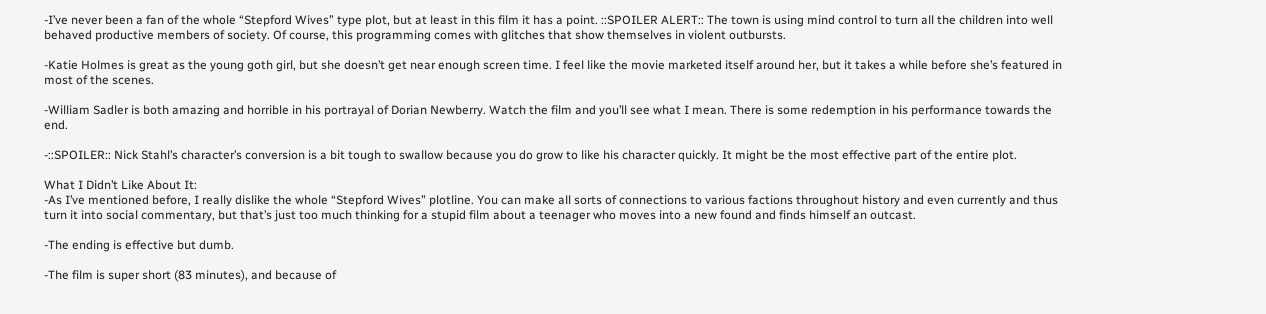-I’ve never been a fan of the whole “Stepford Wives” type plot, but at least in this film it has a point. ::SPOILER ALERT:: The town is using mind control to turn all the children into well behaved productive members of society. Of course, this programming comes with glitches that show themselves in violent outbursts.

-Katie Holmes is great as the young goth girl, but she doesn’t get near enough screen time. I feel like the movie marketed itself around her, but it takes a while before she’s featured in most of the scenes.

-William Sadler is both amazing and horrible in his portrayal of Dorian Newberry. Watch the film and you’ll see what I mean. There is some redemption in his performance towards the end.

-::SPOILER:: Nick Stahl’s character’s conversion is a bit tough to swallow because you do grow to like his character quickly. It might be the most effective part of the entire plot.

What I Didn’t Like About It:
-As I’ve mentioned before, I really dislike the whole “Stepford Wives” plotline. You can make all sorts of connections to various factions throughout history and even currently and thus turn it into social commentary, but that’s just too much thinking for a stupid film about a teenager who moves into a new found and finds himself an outcast.

-The ending is effective but dumb.

-The film is super short (83 minutes), and because of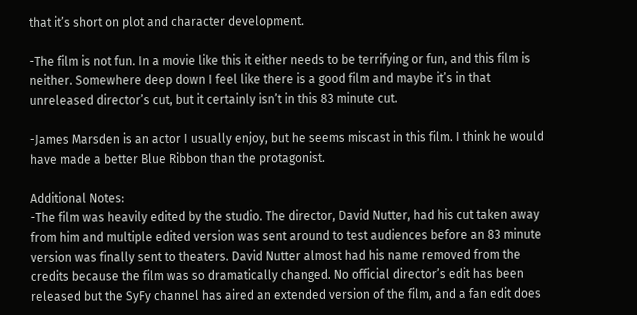that it’s short on plot and character development.

-The film is not fun. In a movie like this it either needs to be terrifying or fun, and this film is neither. Somewhere deep down I feel like there is a good film and maybe it’s in that unreleased director’s cut, but it certainly isn’t in this 83 minute cut.

-James Marsden is an actor I usually enjoy, but he seems miscast in this film. I think he would have made a better Blue Ribbon than the protagonist.

Additional Notes:
-The film was heavily edited by the studio. The director, David Nutter, had his cut taken away from him and multiple edited version was sent around to test audiences before an 83 minute version was finally sent to theaters. David Nutter almost had his name removed from the credits because the film was so dramatically changed. No official director’s edit has been released but the SyFy channel has aired an extended version of the film, and a fan edit does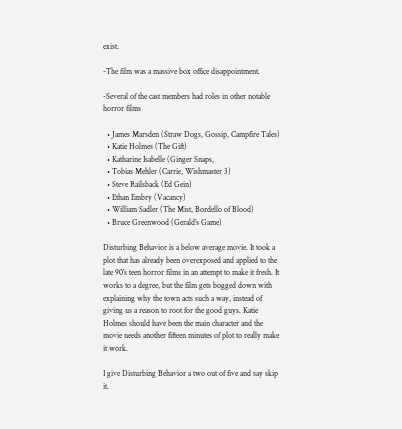exist.

-The film was a massive box office disappointment.

-Several of the cast members had roles in other notable horror films

  • James Marsden (Straw Dogs, Gossip, Campfire Tales)
  • Katie Holmes (The Gift)
  • Katharine Isabelle (Ginger Snaps,
  • Tobias Mehler (Carrie, Wishmaster 3)
  • Steve Railsback (Ed Gein)
  • Ethan Embry (Vacancy)
  • William Sadler (The Mist, Bordello of Blood)
  • Bruce Greenwood (Gerald’s Game)

Disturbing Behavior is a below average movie. It took a plot that has already been overexposed and applied to the late 90’s teen horror films in an attempt to make it fresh. It works to a degree, but the film gets bogged down with explaining why the town acts such a way, instead of giving us a reason to root for the good guys. Katie Holmes should have been the main character and the movie needs another fifteen minutes of plot to really make it work.

I give Disturbing Behavior a two out of five and say skip it.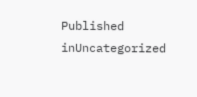Published inUncategorized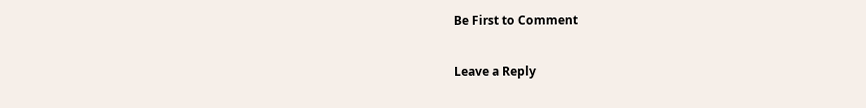Be First to Comment

Leave a Reply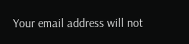Your email address will not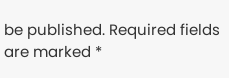be published. Required fields are marked *